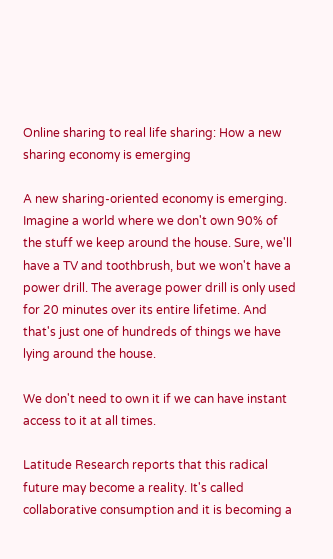Online sharing to real life sharing: How a new sharing economy is emerging

A new sharing-oriented economy is emerging. Imagine a world where we don't own 90% of the stuff we keep around the house. Sure, we'll have a TV and toothbrush, but we won't have a power drill. The average power drill is only used for 20 minutes over its entire lifetime. And that's just one of hundreds of things we have lying around the house.

We don't need to own it if we can have instant access to it at all times.

Latitude Research reports that this radical future may become a reality. It's called collaborative consumption and it is becoming a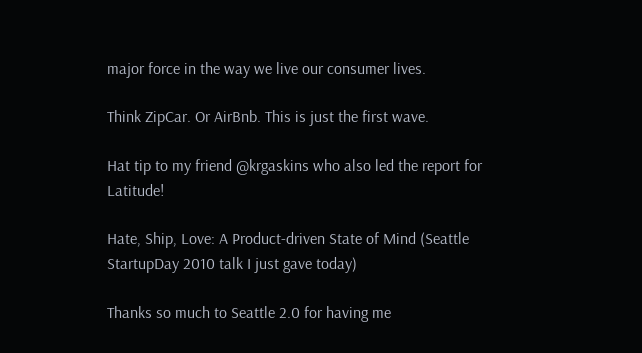major force in the way we live our consumer lives.

Think ZipCar. Or AirBnb. This is just the first wave.

Hat tip to my friend @krgaskins who also led the report for Latitude!

Hate, Ship, Love: A Product-driven State of Mind (Seattle StartupDay 2010 talk I just gave today)

Thanks so much to Seattle 2.0 for having me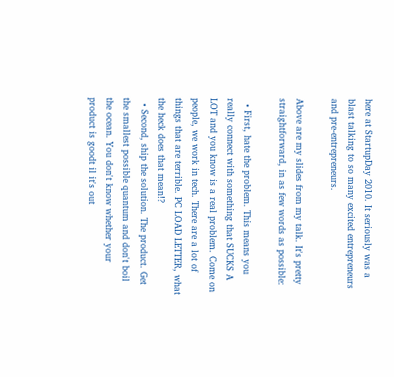here at StartupDay 2010. It seriously was a blast talking to so many excited entrepreneurs and pre-entrepreneurs.

Above are my slides from my talk. It's pretty straightforward, in as few words as possible:

  • First, hate the problem. This means you really connect with something that SUCKS A LOT and you know is a real problem. Come on people, we work in tech. There are a lot of things that are terrible. PC LOAD LETTER, what the heck does that mean!?
  • Second, ship the solution. The product. Get the smallest possible quantum and don't boil the ocean. You don't know whether your product is goodt il it's out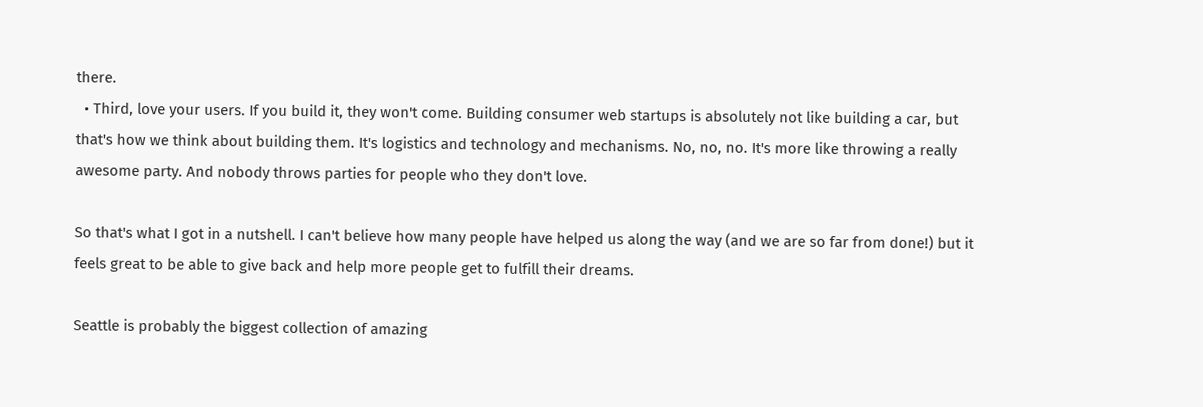there.
  • Third, love your users. If you build it, they won't come. Building consumer web startups is absolutely not like building a car, but that's how we think about building them. It's logistics and technology and mechanisms. No, no, no. It's more like throwing a really awesome party. And nobody throws parties for people who they don't love.

So that's what I got in a nutshell. I can't believe how many people have helped us along the way (and we are so far from done!) but it feels great to be able to give back and help more people get to fulfill their dreams.

Seattle is probably the biggest collection of amazing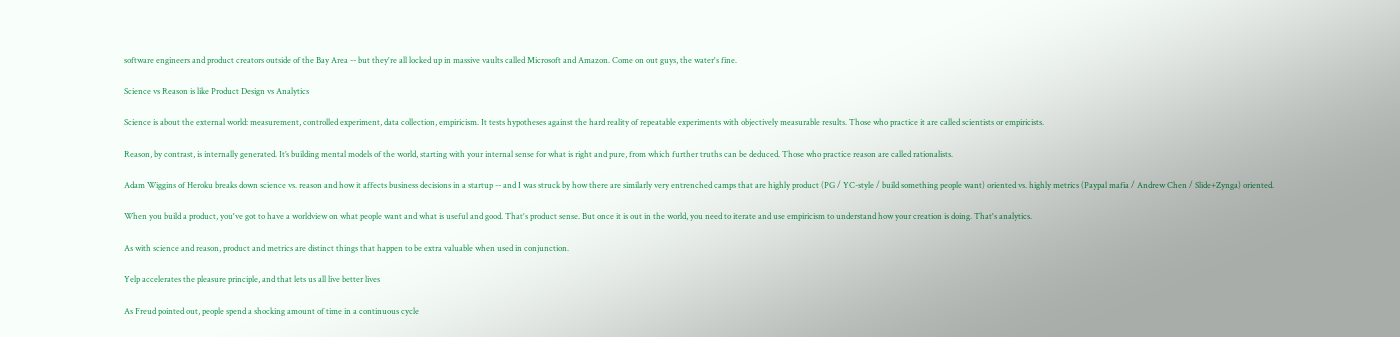software engineers and product creators outside of the Bay Area -- but they're all locked up in massive vaults called Microsoft and Amazon. Come on out guys, the water's fine.

Science vs Reason is like Product Design vs Analytics

Science is about the external world: measurement, controlled experiment, data collection, empiricism. It tests hypotheses against the hard reality of repeatable experiments with objectively measurable results. Those who practice it are called scientists or empiricists.

Reason, by contrast, is internally generated. It’s building mental models of the world, starting with your internal sense for what is right and pure, from which further truths can be deduced. Those who practice reason are called rationalists.

Adam Wiggins of Heroku breaks down science vs. reason and how it affects business decisions in a startup -- and I was struck by how there are similarly very entrenched camps that are highly product (PG / YC-style / build something people want) oriented vs. highly metrics (Paypal mafia / Andrew Chen / Slide+Zynga) oriented.

When you build a product, you've got to have a worldview on what people want and what is useful and good. That's product sense. But once it is out in the world, you need to iterate and use empiricism to understand how your creation is doing. That's analytics.

As with science and reason, product and metrics are distinct things that happen to be extra valuable when used in conjunction.

Yelp accelerates the pleasure principle, and that lets us all live better lives

As Freud pointed out, people spend a shocking amount of time in a continuous cycle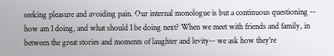seeking pleasure and avoiding pain. Our internal monologue is but a continuous questioning -- how am I doing, and what should I be doing next? When we meet with friends and family, in between the great stories and moments of laughter and levity-- we ask how they're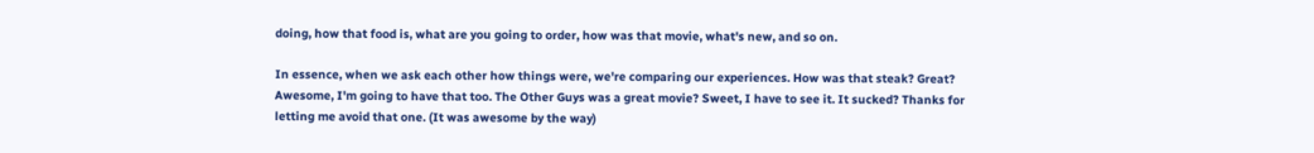doing, how that food is, what are you going to order, how was that movie, what's new, and so on.

In essence, when we ask each other how things were, we're comparing our experiences. How was that steak? Great? Awesome, I'm going to have that too. The Other Guys was a great movie? Sweet, I have to see it. It sucked? Thanks for letting me avoid that one. (It was awesome by the way)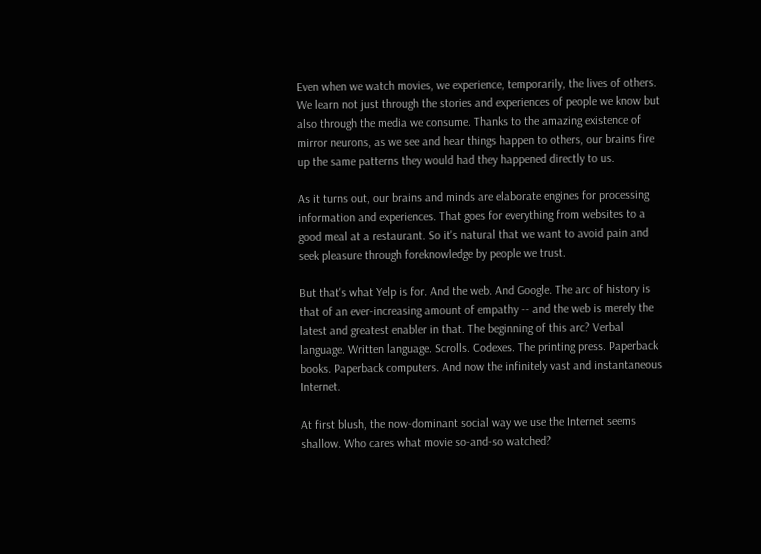Even when we watch movies, we experience, temporarily, the lives of others. We learn not just through the stories and experiences of people we know but also through the media we consume. Thanks to the amazing existence of mirror neurons, as we see and hear things happen to others, our brains fire up the same patterns they would had they happened directly to us.

As it turns out, our brains and minds are elaborate engines for processing information and experiences. That goes for everything from websites to a good meal at a restaurant. So it's natural that we want to avoid pain and seek pleasure through foreknowledge by people we trust.

But that's what Yelp is for. And the web. And Google. The arc of history is that of an ever-increasing amount of empathy -- and the web is merely the latest and greatest enabler in that. The beginning of this arc? Verbal language. Written language. Scrolls. Codexes. The printing press. Paperback books. Paperback computers. And now the infinitely vast and instantaneous Internet.

At first blush, the now-dominant social way we use the Internet seems shallow. Who cares what movie so-and-so watched?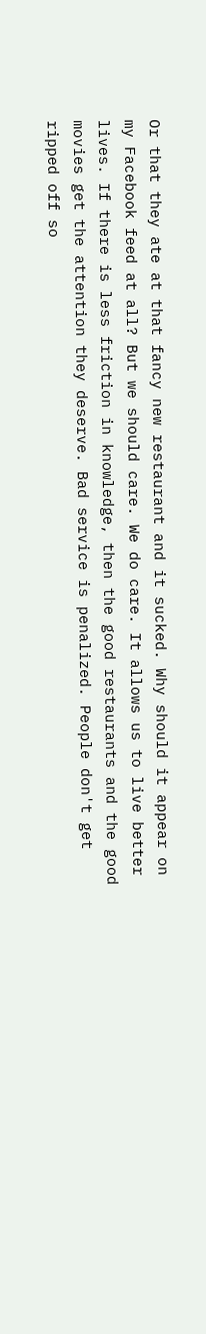Or that they ate at that fancy new restaurant and it sucked. Why should it appear on my Facebook feed at all? But we should care. We do care. It allows us to live better lives. If there is less friction in knowledge, then the good restaurants and the good movies get the attention they deserve. Bad service is penalized. People don't get ripped off so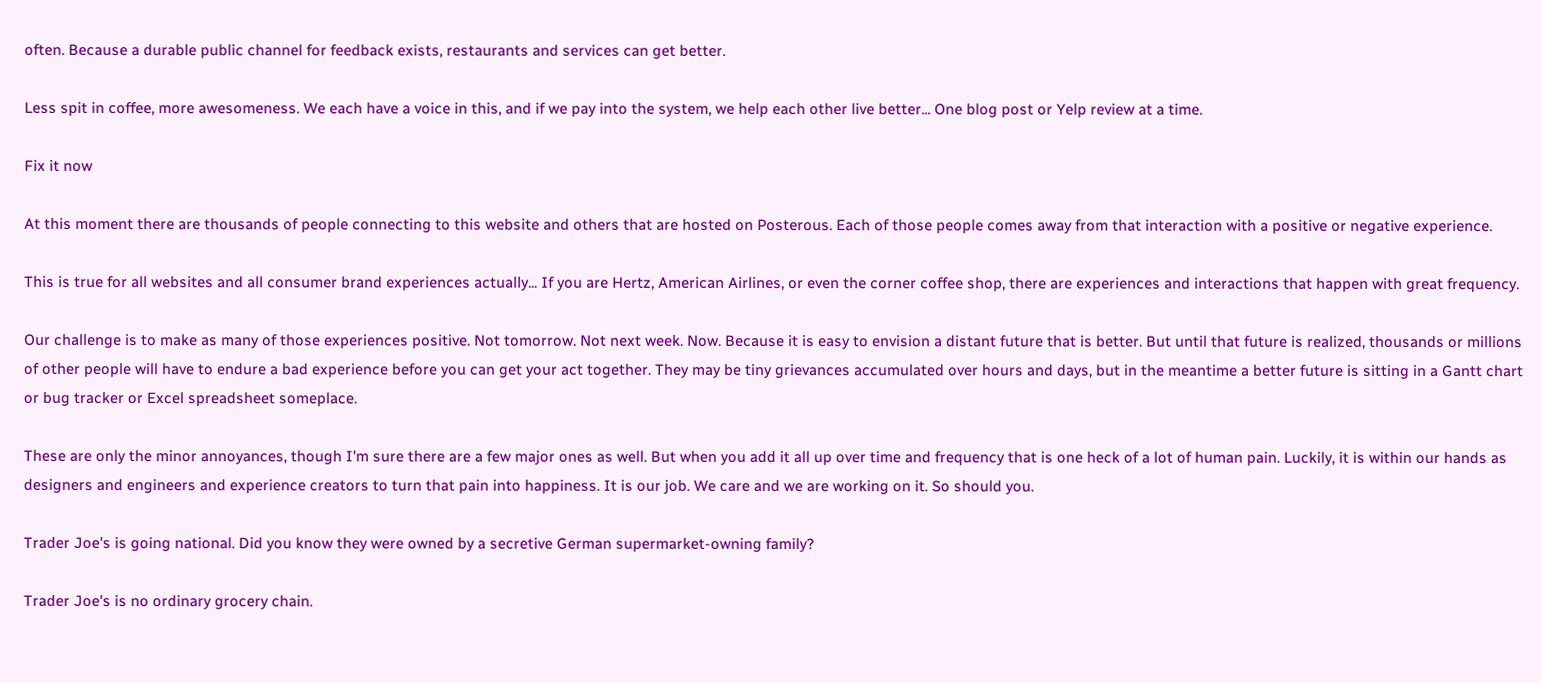often. Because a durable public channel for feedback exists, restaurants and services can get better.

Less spit in coffee, more awesomeness. We each have a voice in this, and if we pay into the system, we help each other live better... One blog post or Yelp review at a time.

Fix it now

At this moment there are thousands of people connecting to this website and others that are hosted on Posterous. Each of those people comes away from that interaction with a positive or negative experience.

This is true for all websites and all consumer brand experiences actually... If you are Hertz, American Airlines, or even the corner coffee shop, there are experiences and interactions that happen with great frequency.

Our challenge is to make as many of those experiences positive. Not tomorrow. Not next week. Now. Because it is easy to envision a distant future that is better. But until that future is realized, thousands or millions of other people will have to endure a bad experience before you can get your act together. They may be tiny grievances accumulated over hours and days, but in the meantime a better future is sitting in a Gantt chart or bug tracker or Excel spreadsheet someplace.

These are only the minor annoyances, though I'm sure there are a few major ones as well. But when you add it all up over time and frequency that is one heck of a lot of human pain. Luckily, it is within our hands as designers and engineers and experience creators to turn that pain into happiness. It is our job. We care and we are working on it. So should you.

Trader Joe's is going national. Did you know they were owned by a secretive German supermarket-owning family?

Trader Joe's is no ordinary grocery chain.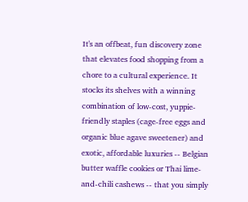It's an offbeat, fun discovery zone that elevates food shopping from a chore to a cultural experience. It stocks its shelves with a winning combination of low-cost, yuppie-friendly staples (cage-free eggs and organic blue agave sweetener) and exotic, affordable luxuries -- Belgian butter waffle cookies or Thai lime-and-chili cashews -- that you simply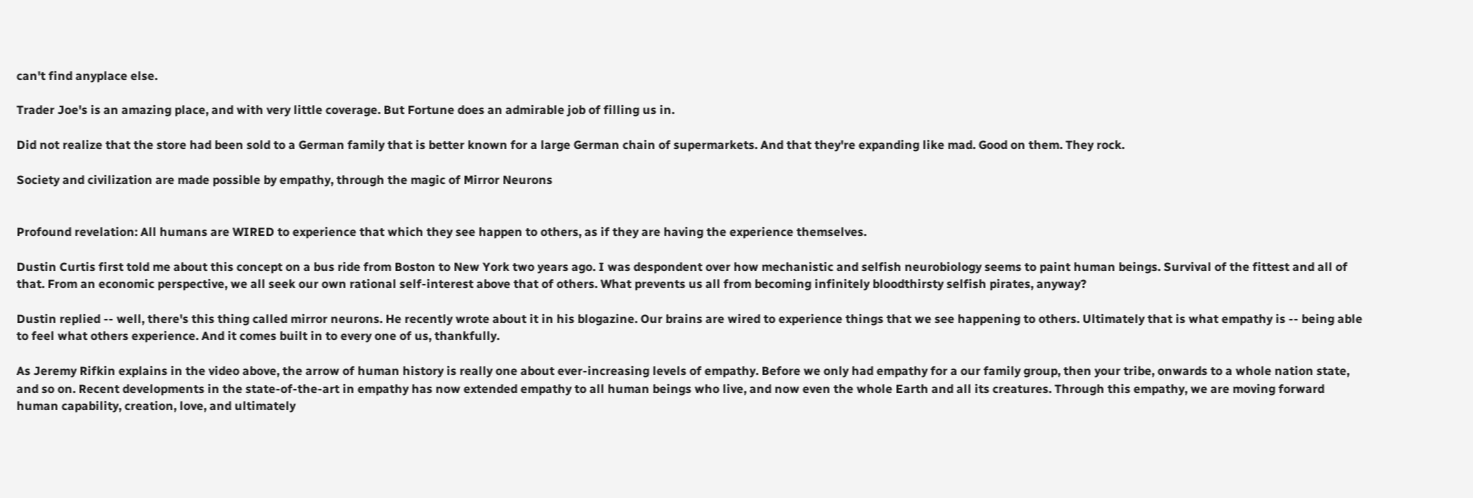can't find anyplace else.

Trader Joe's is an amazing place, and with very little coverage. But Fortune does an admirable job of filling us in.

Did not realize that the store had been sold to a German family that is better known for a large German chain of supermarkets. And that they're expanding like mad. Good on them. They rock.

Society and civilization are made possible by empathy, through the magic of Mirror Neurons


Profound revelation: All humans are WIRED to experience that which they see happen to others, as if they are having the experience themselves.

Dustin Curtis first told me about this concept on a bus ride from Boston to New York two years ago. I was despondent over how mechanistic and selfish neurobiology seems to paint human beings. Survival of the fittest and all of that. From an economic perspective, we all seek our own rational self-interest above that of others. What prevents us all from becoming infinitely bloodthirsty selfish pirates, anyway?

Dustin replied -- well, there's this thing called mirror neurons. He recently wrote about it in his blogazine. Our brains are wired to experience things that we see happening to others. Ultimately that is what empathy is -- being able to feel what others experience. And it comes built in to every one of us, thankfully.

As Jeremy Rifkin explains in the video above, the arrow of human history is really one about ever-increasing levels of empathy. Before we only had empathy for a our family group, then your tribe, onwards to a whole nation state, and so on. Recent developments in the state-of-the-art in empathy has now extended empathy to all human beings who live, and now even the whole Earth and all its creatures. Through this empathy, we are moving forward human capability, creation, love, and ultimately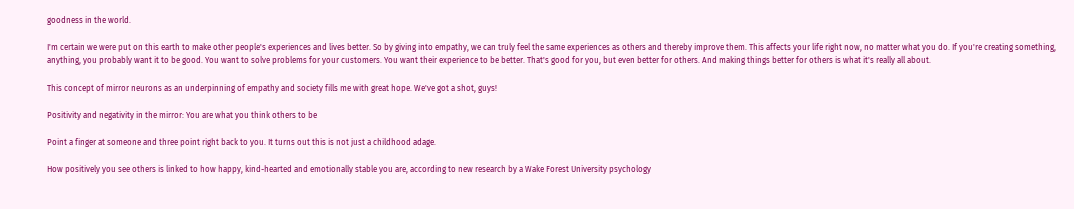goodness in the world.

I'm certain we were put on this earth to make other people's experiences and lives better. So by giving into empathy, we can truly feel the same experiences as others and thereby improve them. This affects your life right now, no matter what you do. If you're creating something, anything, you probably want it to be good. You want to solve problems for your customers. You want their experience to be better. That's good for you, but even better for others. And making things better for others is what it's really all about.

This concept of mirror neurons as an underpinning of empathy and society fills me with great hope. We've got a shot, guys!

Positivity and negativity in the mirror: You are what you think others to be

Point a finger at someone and three point right back to you. It turns out this is not just a childhood adage.

How positively you see others is linked to how happy, kind-hearted and emotionally stable you are, according to new research by a Wake Forest University psychology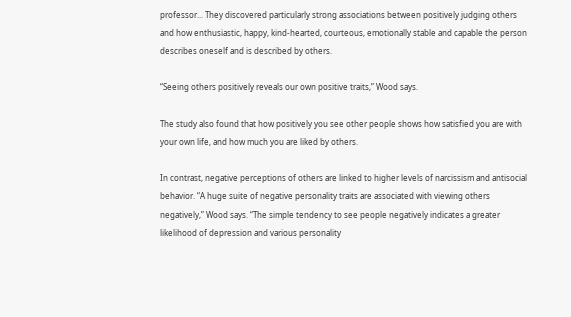professor... They discovered particularly strong associations between positively judging others and how enthusiastic, happy, kind-hearted, courteous, emotionally stable and capable the person describes oneself and is described by others.

“Seeing others positively reveals our own positive traits,” Wood says.

The study also found that how positively you see other people shows how satisfied you are with your own life, and how much you are liked by others.

In contrast, negative perceptions of others are linked to higher levels of narcissism and antisocial behavior. “A huge suite of negative personality traits are associated with viewing others negatively,” Wood says. “The simple tendency to see people negatively indicates a greater likelihood of depression and various personality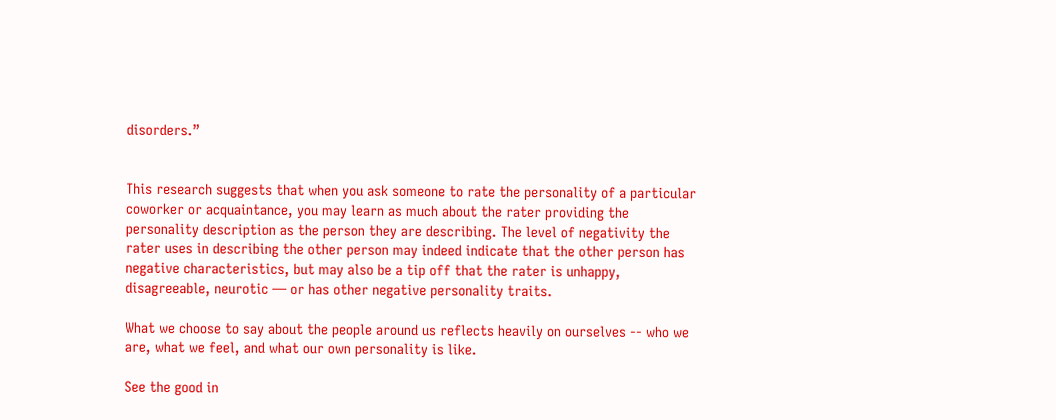disorders.”


This research suggests that when you ask someone to rate the personality of a particular coworker or acquaintance, you may learn as much about the rater providing the personality description as the person they are describing. The level of negativity the rater uses in describing the other person may indeed indicate that the other person has negative characteristics, but may also be a tip off that the rater is unhappy, disagreeable, neurotic — or has other negative personality traits.

What we choose to say about the people around us reflects heavily on ourselves -- who we are, what we feel, and what our own personality is like.

See the good in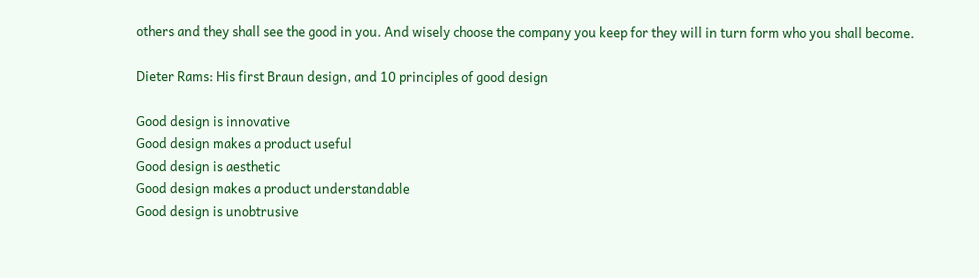others and they shall see the good in you. And wisely choose the company you keep for they will in turn form who you shall become.

Dieter Rams: His first Braun design, and 10 principles of good design

Good design is innovative
Good design makes a product useful
Good design is aesthetic
Good design makes a product understandable
Good design is unobtrusive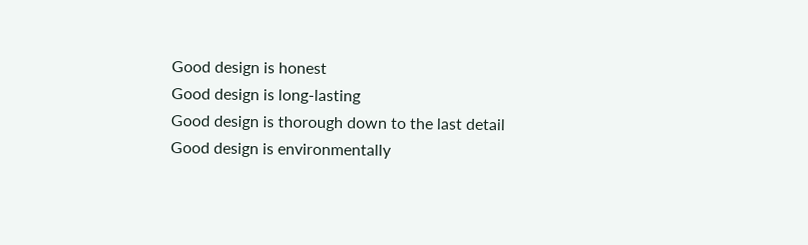Good design is honest
Good design is long-lasting
Good design is thorough down to the last detail
Good design is environmentally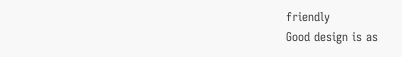friendly
Good design is as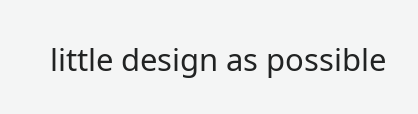little design as possible